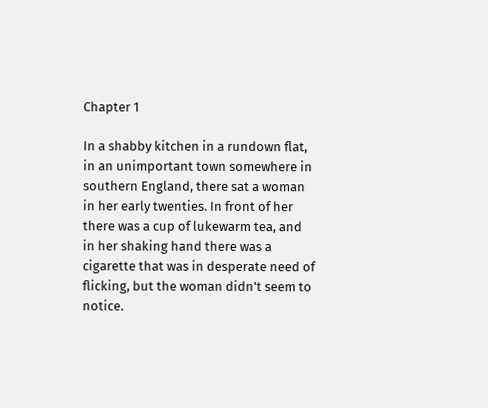Chapter 1

In a shabby kitchen in a rundown flat, in an unimportant town somewhere in southern England, there sat a woman in her early twenties. In front of her there was a cup of lukewarm tea, and in her shaking hand there was a cigarette that was in desperate need of flicking, but the woman didn't seem to notice.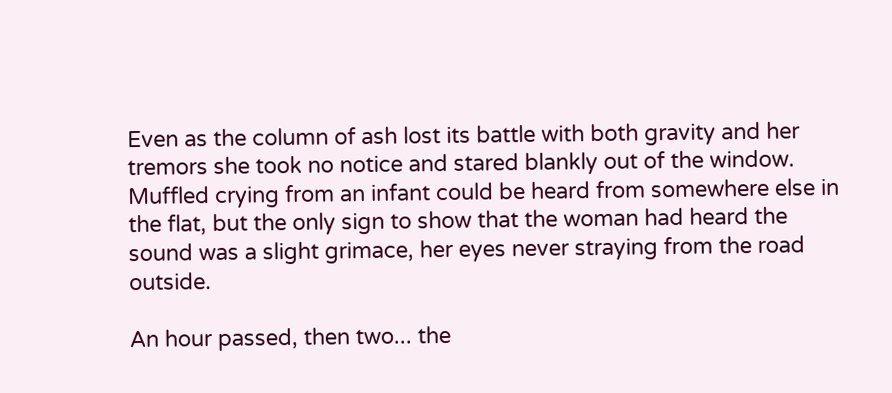Even as the column of ash lost its battle with both gravity and her tremors she took no notice and stared blankly out of the window. Muffled crying from an infant could be heard from somewhere else in the flat, but the only sign to show that the woman had heard the sound was a slight grimace, her eyes never straying from the road outside.

An hour passed, then two... the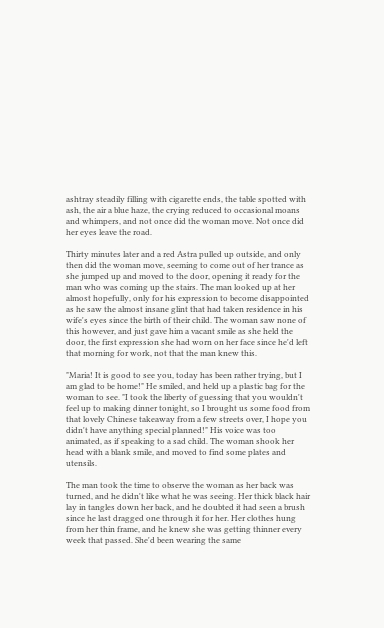ashtray steadily filling with cigarette ends, the table spotted with ash, the air a blue haze, the crying reduced to occasional moans and whimpers, and not once did the woman move. Not once did her eyes leave the road.

Thirty minutes later and a red Astra pulled up outside, and only then did the woman move, seeming to come out of her trance as she jumped up and moved to the door, opening it ready for the man who was coming up the stairs. The man looked up at her almost hopefully, only for his expression to become disappointed as he saw the almost insane glint that had taken residence in his wife's eyes since the birth of their child. The woman saw none of this however, and just gave him a vacant smile as she held the door, the first expression she had worn on her face since he'd left that morning for work, not that the man knew this.

"Maria! It is good to see you, today has been rather trying, but I am glad to be home!" He smiled, and held up a plastic bag for the woman to see. "I took the liberty of guessing that you wouldn't feel up to making dinner tonight, so I brought us some food from that lovely Chinese takeaway from a few streets over, I hope you didn't have anything special planned!" His voice was too animated, as if speaking to a sad child. The woman shook her head with a blank smile, and moved to find some plates and utensils.

The man took the time to observe the woman as her back was turned, and he didn't like what he was seeing. Her thick black hair lay in tangles down her back, and he doubted it had seen a brush since he last dragged one through it for her. Her clothes hung from her thin frame, and he knew she was getting thinner every week that passed. She'd been wearing the same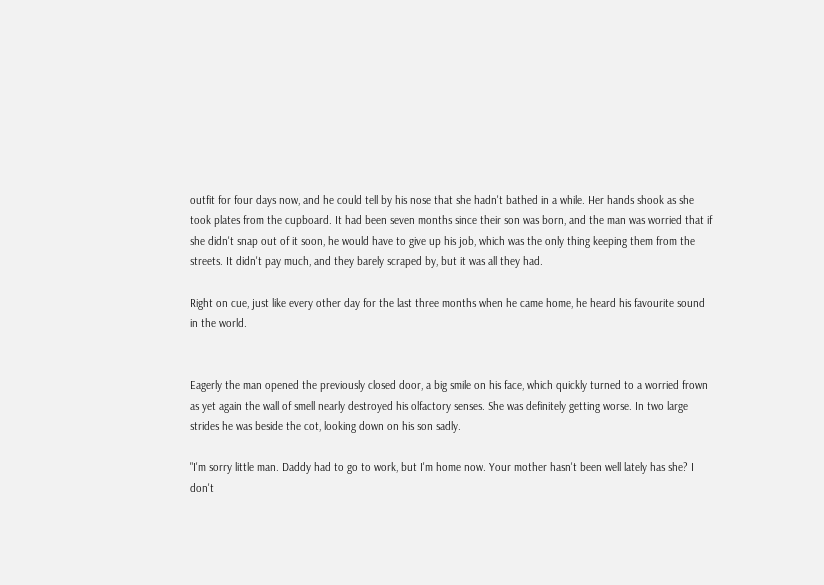outfit for four days now, and he could tell by his nose that she hadn't bathed in a while. Her hands shook as she took plates from the cupboard. It had been seven months since their son was born, and the man was worried that if she didn't snap out of it soon, he would have to give up his job, which was the only thing keeping them from the streets. It didn't pay much, and they barely scraped by, but it was all they had.

Right on cue, just like every other day for the last three months when he came home, he heard his favourite sound in the world.


Eagerly the man opened the previously closed door, a big smile on his face, which quickly turned to a worried frown as yet again the wall of smell nearly destroyed his olfactory senses. She was definitely getting worse. In two large strides he was beside the cot, looking down on his son sadly.

"I'm sorry little man. Daddy had to go to work, but I'm home now. Your mother hasn't been well lately has she? I don't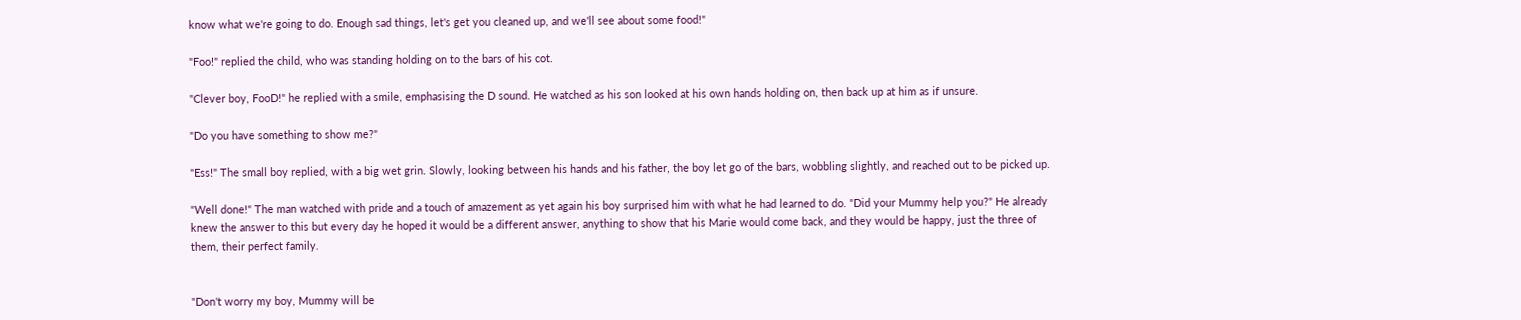know what we're going to do. Enough sad things, let's get you cleaned up, and we'll see about some food!"

"Foo!" replied the child, who was standing holding on to the bars of his cot.

"Clever boy, FooD!" he replied with a smile, emphasising the D sound. He watched as his son looked at his own hands holding on, then back up at him as if unsure.

"Do you have something to show me?"

"Ess!" The small boy replied, with a big wet grin. Slowly, looking between his hands and his father, the boy let go of the bars, wobbling slightly, and reached out to be picked up.

"Well done!" The man watched with pride and a touch of amazement as yet again his boy surprised him with what he had learned to do. "Did your Mummy help you?" He already knew the answer to this but every day he hoped it would be a different answer, anything to show that his Marie would come back, and they would be happy, just the three of them, their perfect family.


"Don't worry my boy, Mummy will be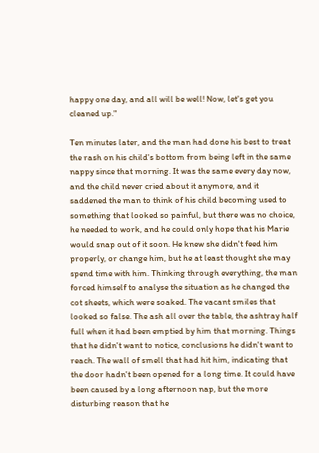happy one day, and all will be well! Now, let's get you cleaned up."

Ten minutes later, and the man had done his best to treat the rash on his child's bottom from being left in the same nappy since that morning. It was the same every day now, and the child never cried about it anymore, and it saddened the man to think of his child becoming used to something that looked so painful, but there was no choice, he needed to work, and he could only hope that his Marie would snap out of it soon. He knew she didn't feed him properly, or change him, but he at least thought she may spend time with him. Thinking through everything, the man forced himself to analyse the situation as he changed the cot sheets, which were soaked. The vacant smiles that looked so false. The ash all over the table, the ashtray half full when it had been emptied by him that morning. Things that he didn't want to notice, conclusions he didn't want to reach. The wall of smell that had hit him, indicating that the door hadn't been opened for a long time. It could have been caused by a long afternoon nap, but the more disturbing reason that he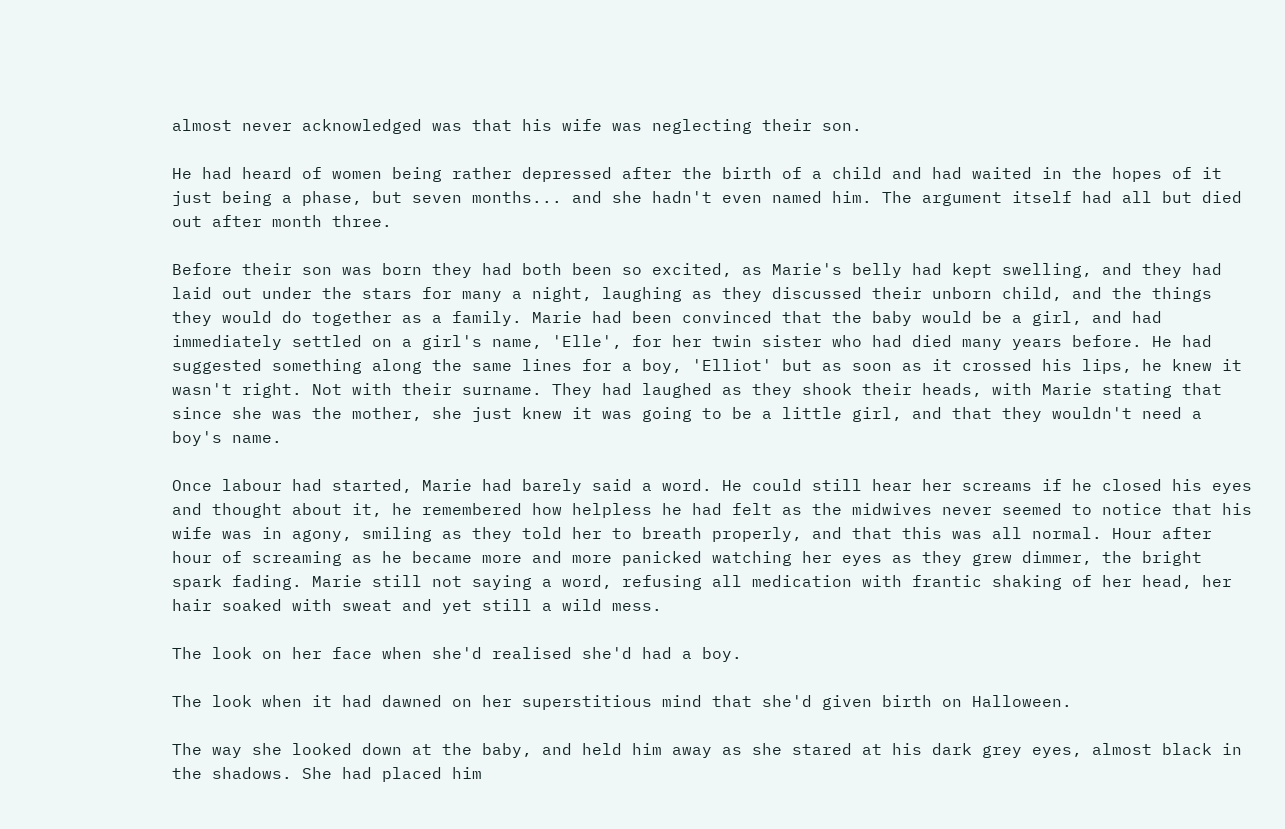almost never acknowledged was that his wife was neglecting their son.

He had heard of women being rather depressed after the birth of a child and had waited in the hopes of it just being a phase, but seven months... and she hadn't even named him. The argument itself had all but died out after month three.

Before their son was born they had both been so excited, as Marie's belly had kept swelling, and they had laid out under the stars for many a night, laughing as they discussed their unborn child, and the things they would do together as a family. Marie had been convinced that the baby would be a girl, and had immediately settled on a girl's name, 'Elle', for her twin sister who had died many years before. He had suggested something along the same lines for a boy, 'Elliot' but as soon as it crossed his lips, he knew it wasn't right. Not with their surname. They had laughed as they shook their heads, with Marie stating that since she was the mother, she just knew it was going to be a little girl, and that they wouldn't need a boy's name.

Once labour had started, Marie had barely said a word. He could still hear her screams if he closed his eyes and thought about it, he remembered how helpless he had felt as the midwives never seemed to notice that his wife was in agony, smiling as they told her to breath properly, and that this was all normal. Hour after hour of screaming as he became more and more panicked watching her eyes as they grew dimmer, the bright spark fading. Marie still not saying a word, refusing all medication with frantic shaking of her head, her hair soaked with sweat and yet still a wild mess.

The look on her face when she'd realised she'd had a boy.

The look when it had dawned on her superstitious mind that she'd given birth on Halloween.

The way she looked down at the baby, and held him away as she stared at his dark grey eyes, almost black in the shadows. She had placed him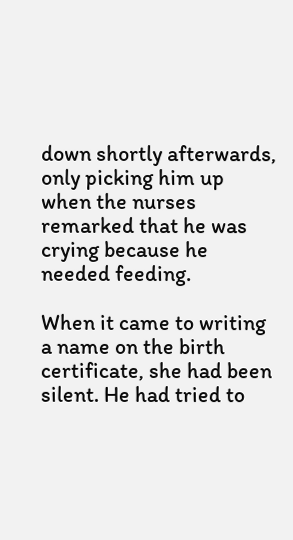down shortly afterwards, only picking him up when the nurses remarked that he was crying because he needed feeding.

When it came to writing a name on the birth certificate, she had been silent. He had tried to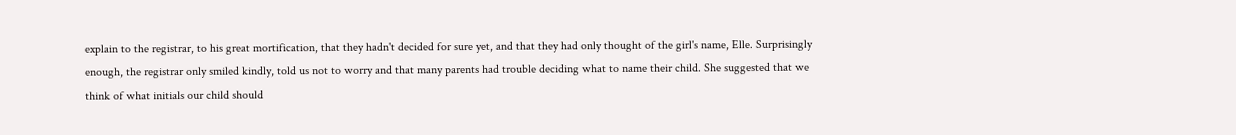explain to the registrar, to his great mortification, that they hadn't decided for sure yet, and that they had only thought of the girl's name, Elle. Surprisingly enough, the registrar only smiled kindly, told us not to worry and that many parents had trouble deciding what to name their child. She suggested that we think of what initials our child should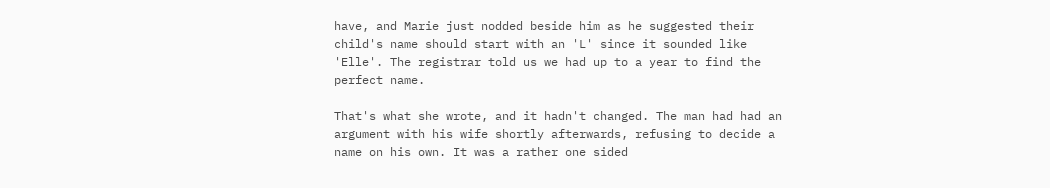have, and Marie just nodded beside him as he suggested their child's name should start with an 'L' since it sounded like 'Elle'. The registrar told us we had up to a year to find the perfect name.

That's what she wrote, and it hadn't changed. The man had had an argument with his wife shortly afterwards, refusing to decide a name on his own. It was a rather one sided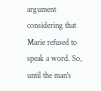argument considering that Marie refused to speak a word. So, until the man's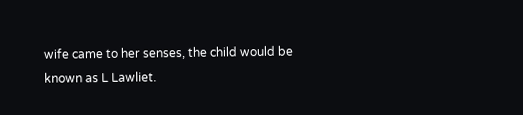wife came to her senses, the child would be known as L Lawliet.